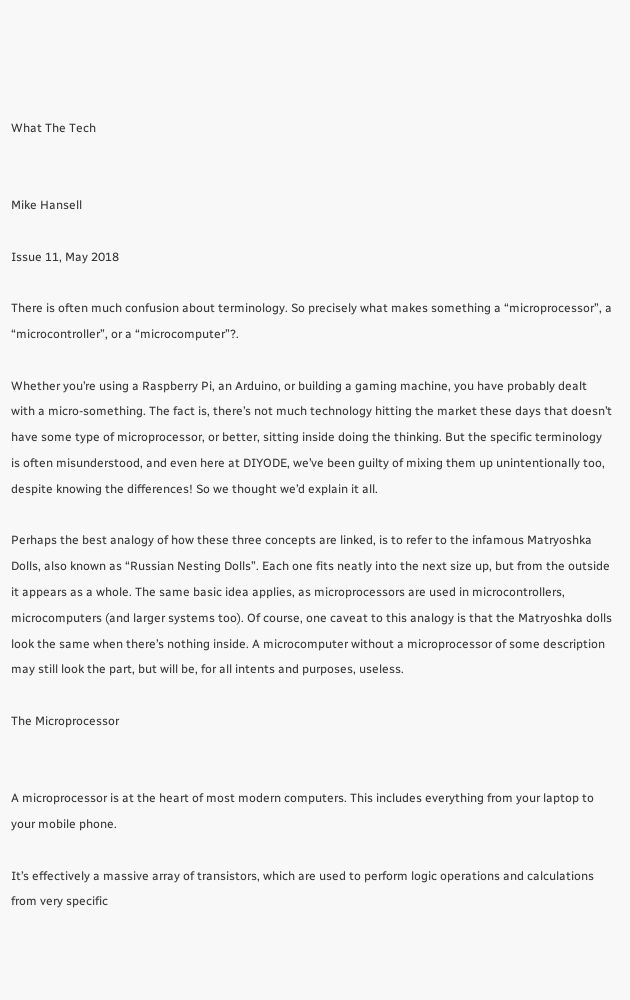What The Tech


Mike Hansell

Issue 11, May 2018

There is often much confusion about terminology. So precisely what makes something a “microprocessor”, a “microcontroller”, or a “microcomputer”?.

Whether you’re using a Raspberry Pi, an Arduino, or building a gaming machine, you have probably dealt with a micro-something. The fact is, there’s not much technology hitting the market these days that doesn’t have some type of microprocessor, or better, sitting inside doing the thinking. But the specific terminology is often misunderstood, and even here at DIYODE, we’ve been guilty of mixing them up unintentionally too, despite knowing the differences! So we thought we’d explain it all.

Perhaps the best analogy of how these three concepts are linked, is to refer to the infamous Matryoshka Dolls, also known as “Russian Nesting Dolls”. Each one fits neatly into the next size up, but from the outside it appears as a whole. The same basic idea applies, as microprocessors are used in microcontrollers, microcomputers (and larger systems too). Of course, one caveat to this analogy is that the Matryoshka dolls look the same when there’s nothing inside. A microcomputer without a microprocessor of some description may still look the part, but will be, for all intents and purposes, useless.

The Microprocessor


A microprocessor is at the heart of most modern computers. This includes everything from your laptop to your mobile phone.

It’s effectively a massive array of transistors, which are used to perform logic operations and calculations from very specific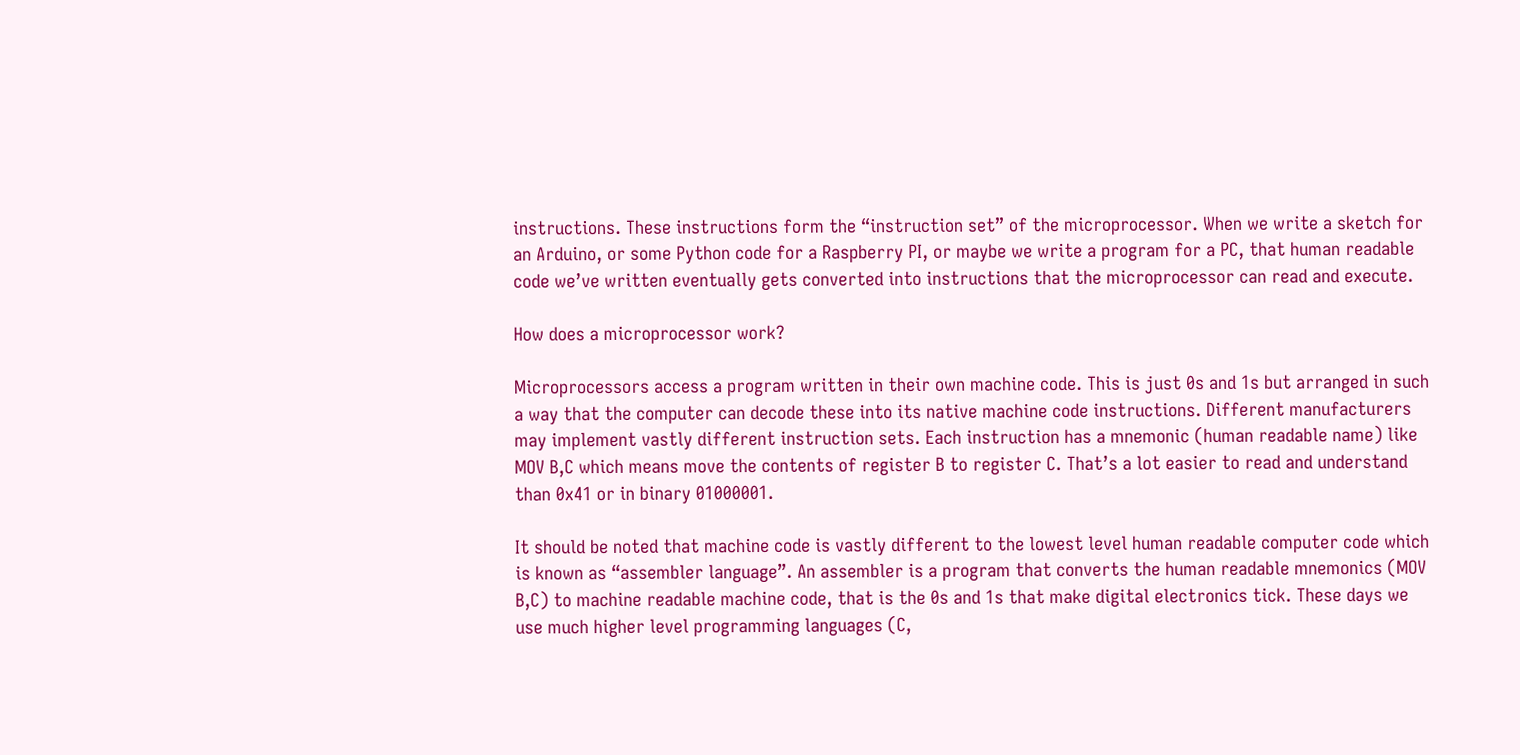instructions. These instructions form the “instruction set” of the microprocessor. When we write a sketch for an Arduino, or some Python code for a Raspberry PI, or maybe we write a program for a PC, that human readable code we’ve written eventually gets converted into instructions that the microprocessor can read and execute.

How does a microprocessor work?

Microprocessors access a program written in their own machine code. This is just 0s and 1s but arranged in such a way that the computer can decode these into its native machine code instructions. Different manufacturers may implement vastly different instruction sets. Each instruction has a mnemonic (human readable name) like MOV B,C which means move the contents of register B to register C. That’s a lot easier to read and understand than 0x41 or in binary 01000001.

It should be noted that machine code is vastly different to the lowest level human readable computer code which is known as “assembler language”. An assembler is a program that converts the human readable mnemonics (MOV B,C) to machine readable machine code, that is the 0s and 1s that make digital electronics tick. These days we use much higher level programming languages (C,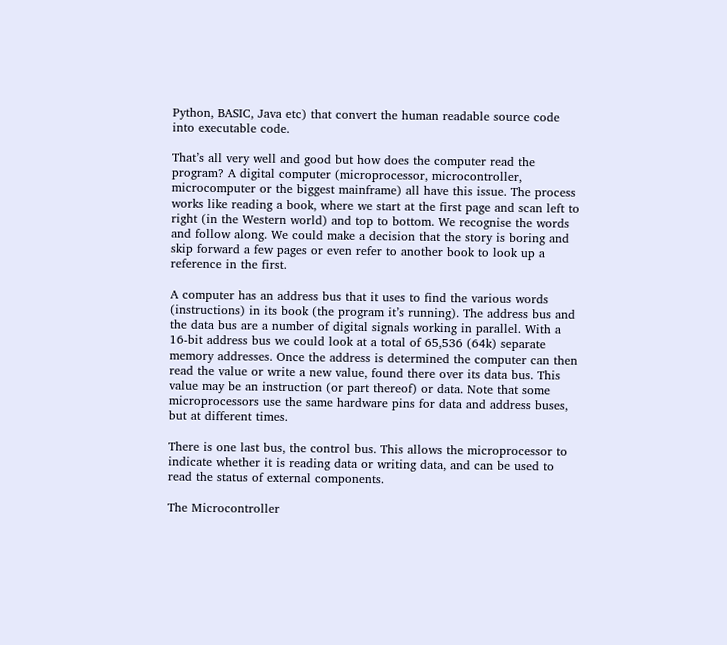Python, BASIC, Java etc) that convert the human readable source code into executable code.

That’s all very well and good but how does the computer read the program? A digital computer (microprocessor, microcontroller, microcomputer or the biggest mainframe) all have this issue. The process works like reading a book, where we start at the first page and scan left to right (in the Western world) and top to bottom. We recognise the words and follow along. We could make a decision that the story is boring and skip forward a few pages or even refer to another book to look up a reference in the first.

A computer has an address bus that it uses to find the various words (instructions) in its book (the program it’s running). The address bus and the data bus are a number of digital signals working in parallel. With a 16-bit address bus we could look at a total of 65,536 (64k) separate memory addresses. Once the address is determined the computer can then read the value or write a new value, found there over its data bus. This value may be an instruction (or part thereof) or data. Note that some microprocessors use the same hardware pins for data and address buses, but at different times.

There is one last bus, the control bus. This allows the microprocessor to indicate whether it is reading data or writing data, and can be used to read the status of external components.

The Microcontroller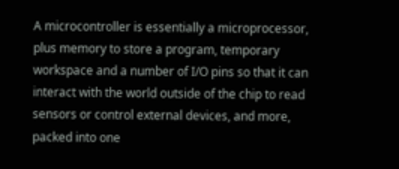A microcontroller is essentially a microprocessor, plus memory to store a program, temporary workspace and a number of I/O pins so that it can interact with the world outside of the chip to read sensors or control external devices, and more, packed into one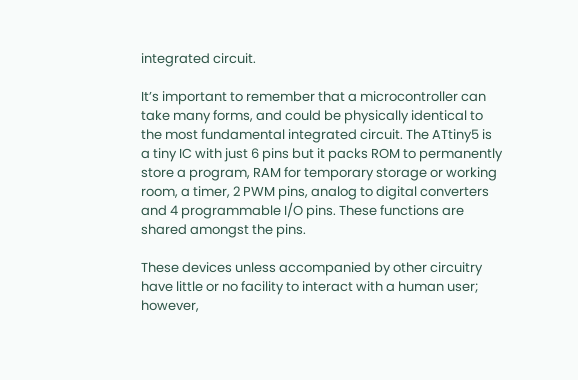integrated circuit.

It’s important to remember that a microcontroller can take many forms, and could be physically identical to the most fundamental integrated circuit. The ATtiny5 is a tiny IC with just 6 pins but it packs ROM to permanently store a program, RAM for temporary storage or working room, a timer, 2 PWM pins, analog to digital converters and 4 programmable I/O pins. These functions are shared amongst the pins.

These devices unless accompanied by other circuitry have little or no facility to interact with a human user; however,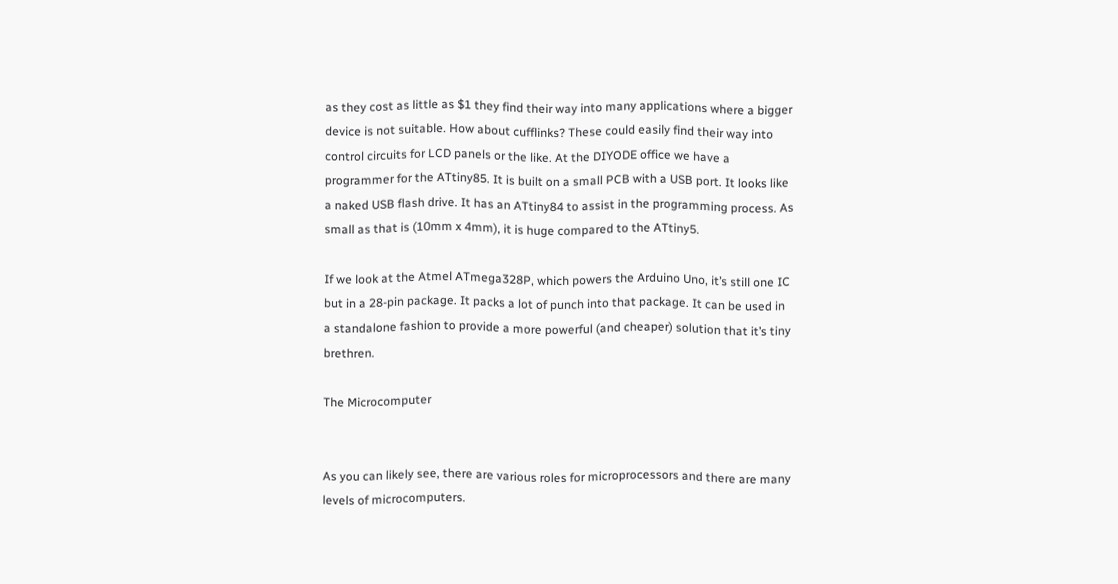as they cost as little as $1 they find their way into many applications where a bigger device is not suitable. How about cufflinks? These could easily find their way into control circuits for LCD panels or the like. At the DIYODE office we have a programmer for the ATtiny85. It is built on a small PCB with a USB port. It looks like a naked USB flash drive. It has an ATtiny84 to assist in the programming process. As small as that is (10mm x 4mm), it is huge compared to the ATtiny5.

If we look at the Atmel ATmega328P, which powers the Arduino Uno, it’s still one IC but in a 28-pin package. It packs a lot of punch into that package. It can be used in a standalone fashion to provide a more powerful (and cheaper) solution that it’s tiny brethren.

The Microcomputer


As you can likely see, there are various roles for microprocessors and there are many levels of microcomputers.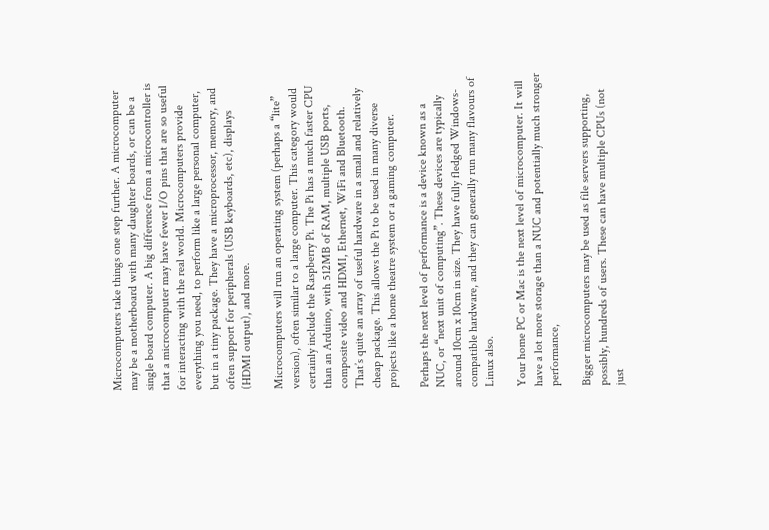Microcomputers take things one step further. A microcomputer may be a motherboard with many daughter boards, or can be a single board computer. A big difference from a microcontroller is that a microcomputer may have fewer I/O pins that are so useful for interacting with the real world. Microcomputers provide everything you need, to perform like a large personal computer, but in a tiny package. They have a microprocessor, memory, and often support for peripherals (USB keyboards, etc), displays (HDMI output), and more.

Microcomputers will run an operating system (perhaps a “lite” version), often similar to a large computer. This category would certainly include the Raspberry Pi. The Pi has a much faster CPU than an Arduino, with 512MB of RAM, multiple USB ports, composite video and HDMI, Ethernet, WiFi and Bluetooth. That’s quite an array of useful hardware in a small and relatively cheap package. This allows the Pi to be used in many diverse projects like a home theatre system or a gaming computer.

Perhaps the next level of performance is a device known as a NUC, or “next unit of computing”. These devices are typically around 10cm x 10cm in size. They have fully fledged Windows-compatible hardware, and they can generally run many flavours of Linux also.

Your home PC or Mac is the next level of microcomputer. It will have a lot more storage than a NUC and potentially much stronger performance,

Bigger microcomputers may be used as file servers supporting, possibly, hundreds of users. These can have multiple CPUs (not just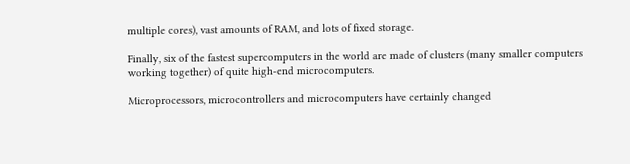multiple cores), vast amounts of RAM, and lots of fixed storage.

Finally, six of the fastest supercomputers in the world are made of clusters (many smaller computers working together) of quite high-end microcomputers.

Microprocessors, microcontrollers and microcomputers have certainly changed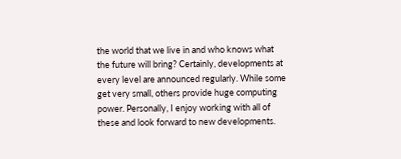the world that we live in and who knows what the future will bring? Certainly, developments at every level are announced regularly. While some get very small, others provide huge computing power. Personally, I enjoy working with all of these and look forward to new developments.